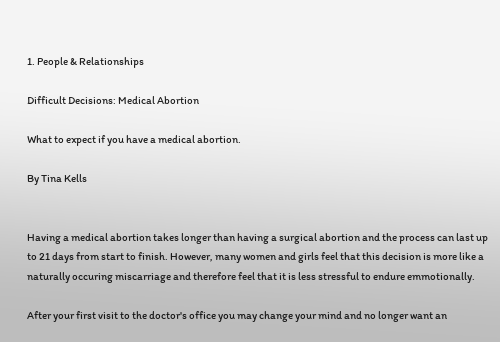1. People & Relationships

Difficult Decisions: Medical Abortion

What to expect if you have a medical abortion.

By Tina Kells


Having a medical abortion takes longer than having a surgical abortion and the process can last up to 21 days from start to finish. However, many women and girls feel that this decision is more like a naturally occuring miscarriage and therefore feel that it is less stressful to endure emmotionally.

After your first visit to the doctor's office you may change your mind and no longer want an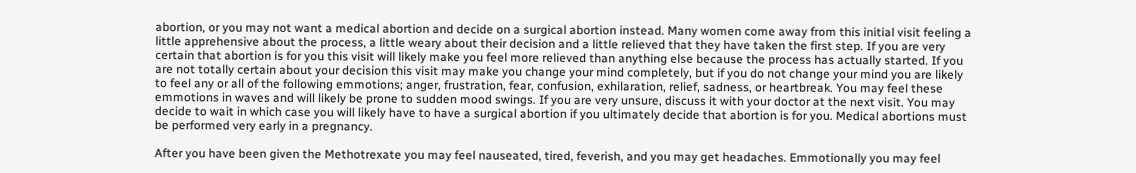abortion, or you may not want a medical abortion and decide on a surgical abortion instead. Many women come away from this initial visit feeling a little apprehensive about the process, a little weary about their decision and a little relieved that they have taken the first step. If you are very certain that abortion is for you this visit will likely make you feel more relieved than anything else because the process has actually started. If you are not totally certain about your decision this visit may make you change your mind completely, but if you do not change your mind you are likely to feel any or all of the following emmotions; anger, frustration, fear, confusion, exhilaration, relief, sadness, or heartbreak. You may feel these emmotions in waves and will likely be prone to sudden mood swings. If you are very unsure, discuss it with your doctor at the next visit. You may decide to wait in which case you will likely have to have a surgical abortion if you ultimately decide that abortion is for you. Medical abortions must be performed very early in a pregnancy.

After you have been given the Methotrexate you may feel nauseated, tired, feverish, and you may get headaches. Emmotionally you may feel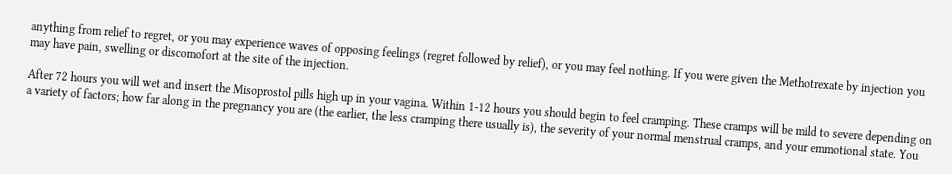anything from relief to regret, or you may experience waves of opposing feelings (regret followed by relief), or you may feel nothing. If you were given the Methotrexate by injection you may have pain, swelling or discomofort at the site of the injection.

After 72 hours you will wet and insert the Misoprostol pills high up in your vagina. Within 1-12 hours you should begin to feel cramping. These cramps will be mild to severe depending on a variety of factors; how far along in the pregnancy you are (the earlier, the less cramping there usually is), the severity of your normal menstrual cramps, and your emmotional state. You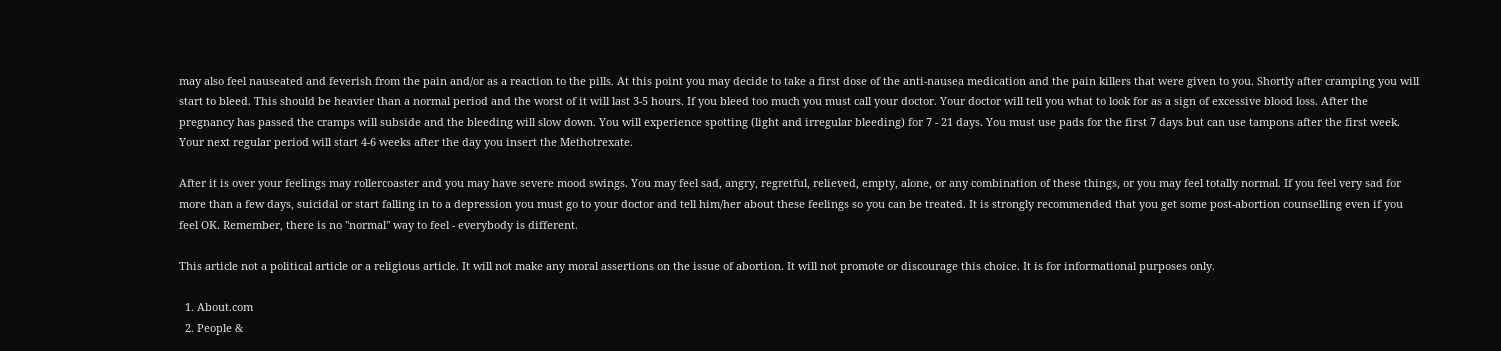may also feel nauseated and feverish from the pain and/or as a reaction to the pills. At this point you may decide to take a first dose of the anti-nausea medication and the pain killers that were given to you. Shortly after cramping you will start to bleed. This should be heavier than a normal period and the worst of it will last 3-5 hours. If you bleed too much you must call your doctor. Your doctor will tell you what to look for as a sign of excessive blood loss. After the pregnancy has passed the cramps will subside and the bleeding will slow down. You will experience spotting (light and irregular bleeding) for 7 - 21 days. You must use pads for the first 7 days but can use tampons after the first week. Your next regular period will start 4-6 weeks after the day you insert the Methotrexate.

After it is over your feelings may rollercoaster and you may have severe mood swings. You may feel sad, angry, regretful, relieved, empty, alone, or any combination of these things, or you may feel totally normal. If you feel very sad for more than a few days, suicidal or start falling in to a depression you must go to your doctor and tell him/her about these feelings so you can be treated. It is strongly recommended that you get some post-abortion counselling even if you feel OK. Remember, there is no "normal" way to feel - everybody is different.

This article not a political article or a religious article. It will not make any moral assertions on the issue of abortion. It will not promote or discourage this choice. It is for informational purposes only.

  1. About.com
  2. People &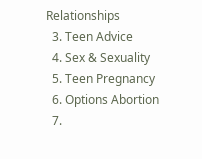Relationships
  3. Teen Advice
  4. Sex & Sexuality
  5. Teen Pregnancy
  6. Options Abortion
  7.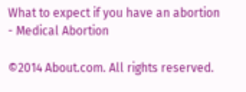What to expect if you have an abortion - Medical Abortion

©2014 About.com. All rights reserved.